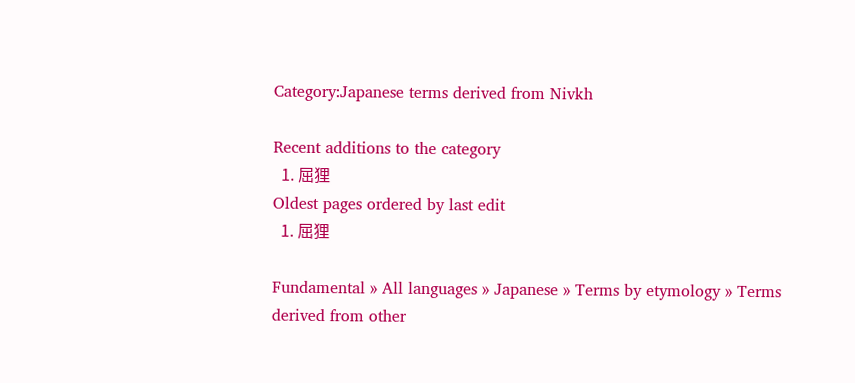Category:Japanese terms derived from Nivkh

Recent additions to the category
  1. 屈狸
Oldest pages ordered by last edit
  1. 屈狸

Fundamental » All languages » Japanese » Terms by etymology » Terms derived from other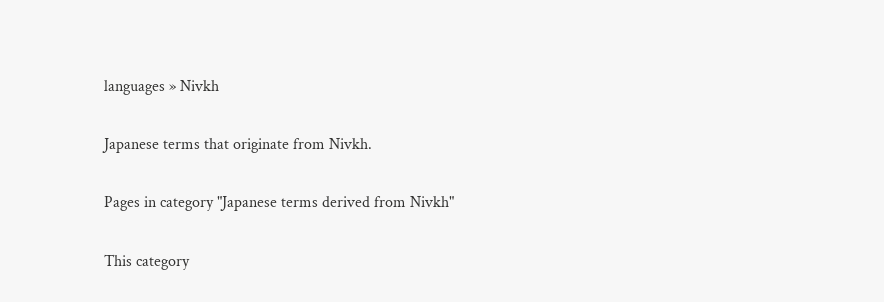languages » Nivkh

Japanese terms that originate from Nivkh.

Pages in category "Japanese terms derived from Nivkh"

This category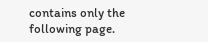contains only the following page.